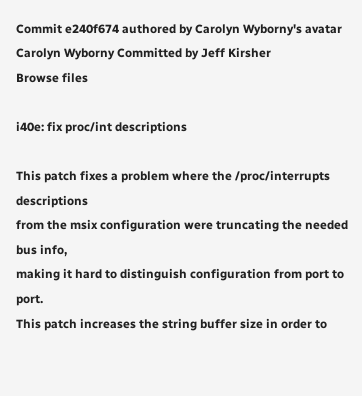Commit e240f674 authored by Carolyn Wyborny's avatar Carolyn Wyborny Committed by Jeff Kirsher
Browse files

i40e: fix proc/int descriptions

This patch fixes a problem where the /proc/interrupts descriptions
from the msix configuration were truncating the needed bus info,
making it hard to distinguish configuration from port to port.
This patch increases the string buffer size in order to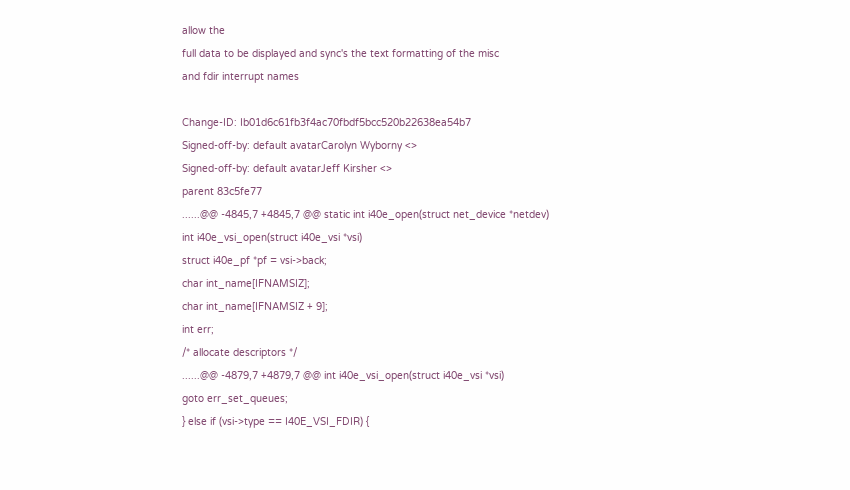allow the
full data to be displayed and sync's the text formatting of the misc
and fdir interrupt names

Change-ID: Ib01d6c61fb3f4ac70fbdf5bcc520b22638ea54b7
Signed-off-by: default avatarCarolyn Wyborny <>
Signed-off-by: default avatarJeff Kirsher <>
parent 83c5fe77
......@@ -4845,7 +4845,7 @@ static int i40e_open(struct net_device *netdev)
int i40e_vsi_open(struct i40e_vsi *vsi)
struct i40e_pf *pf = vsi->back;
char int_name[IFNAMSIZ];
char int_name[IFNAMSIZ + 9];
int err;
/* allocate descriptors */
......@@ -4879,7 +4879,7 @@ int i40e_vsi_open(struct i40e_vsi *vsi)
goto err_set_queues;
} else if (vsi->type == I40E_VSI_FDIR) {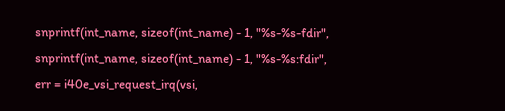snprintf(int_name, sizeof(int_name) - 1, "%s-%s-fdir",
snprintf(int_name, sizeof(int_name) - 1, "%s-%s:fdir",
err = i40e_vsi_request_irq(vsi,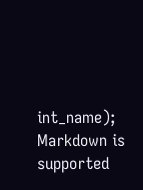int_name);
Markdown is supported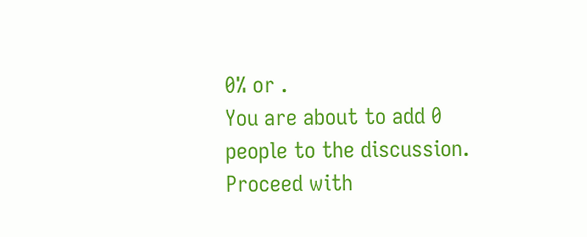0% or .
You are about to add 0 people to the discussion. Proceed with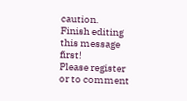caution.
Finish editing this message first!
Please register or to comment